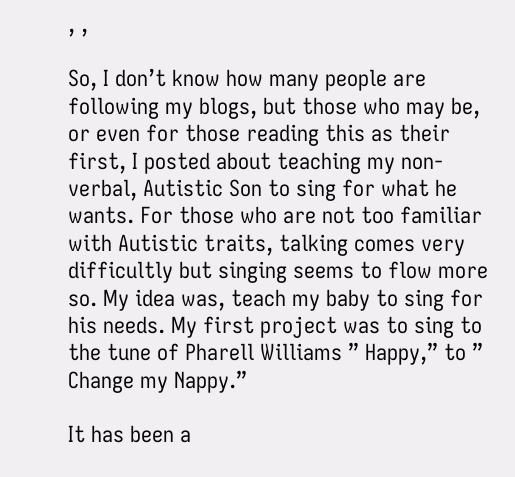, ,

So, I don’t know how many people are following my blogs, but those who may be, or even for those reading this as their first, I posted about teaching my non-verbal, Autistic Son to sing for what he wants. For those who are not too familiar with Autistic traits, talking comes very difficultly but singing seems to flow more so. My idea was, teach my baby to sing for his needs. My first project was to sing to the tune of Pharell Williams ” Happy,” to ” Change my Nappy.”

It has been a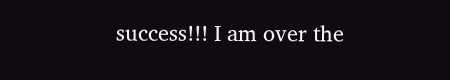success!!! I am over the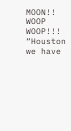MOON!! WOOP WOOP!!!  “Houston we have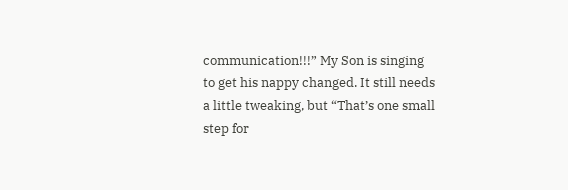communication!!!” My Son is singing to get his nappy changed. It still needs a little tweaking, but “That’s one small step for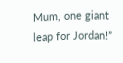Mum, one giant leap for Jordan!”